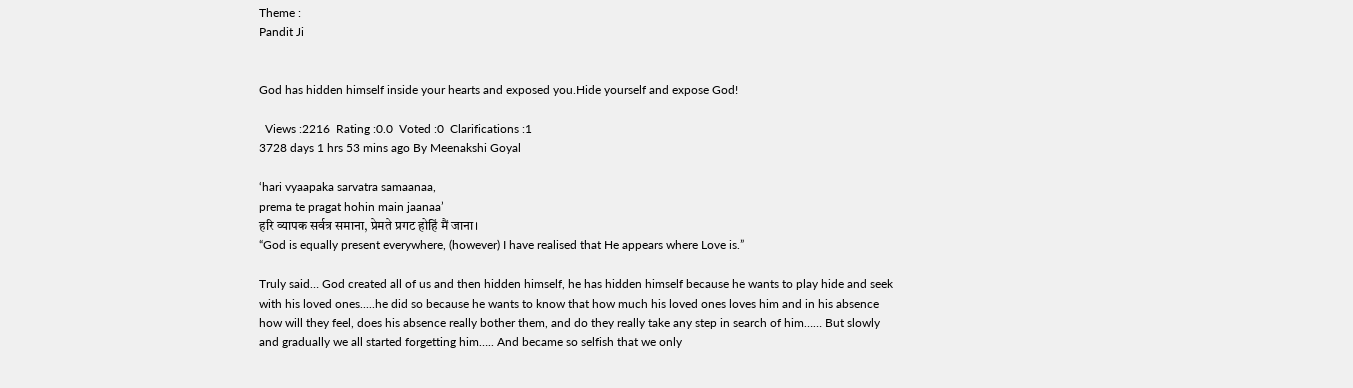Theme :
Pandit Ji


God has hidden himself inside your hearts and exposed you.Hide yourself and expose God!

  Views :2216  Rating :0.0  Voted :0  Clarifications :1
3728 days 1 hrs 53 mins ago By Meenakshi Goyal

‘hari vyaapaka sarvatra samaanaa,
prema te pragat hohin main jaanaa’
हरि व्यापक सर्वत्र समाना, प्रेमते प्रगट होहिं मैं जाना।
“God is equally present everywhere, (however) I have realised that He appears where Love is.”

Truly said… God created all of us and then hidden himself, he has hidden himself because he wants to play hide and seek with his loved ones.....he did so because he wants to know that how much his loved ones loves him and in his absence how will they feel, does his absence really bother them, and do they really take any step in search of him…… But slowly and gradually we all started forgetting him….. And became so selfish that we only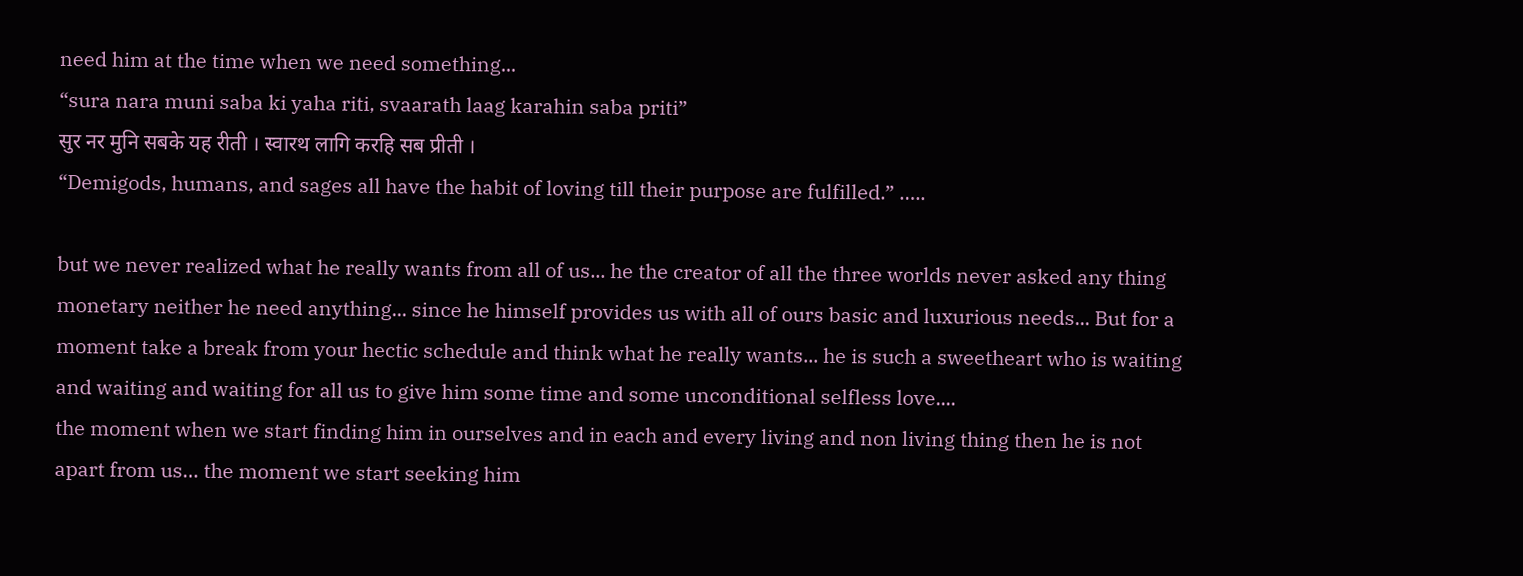need him at the time when we need something...
“sura nara muni saba ki yaha riti, svaarath laag karahin saba priti”
सुर नर मुनि सबके यह रीती । स्वारथ लागि करहि सब प्रीती ।
“Demigods, humans, and sages all have the habit of loving till their purpose are fulfilled.” …..

but we never realized what he really wants from all of us... he the creator of all the three worlds never asked any thing monetary neither he need anything... since he himself provides us with all of ours basic and luxurious needs... But for a moment take a break from your hectic schedule and think what he really wants... he is such a sweetheart who is waiting and waiting and waiting for all us to give him some time and some unconditional selfless love....
the moment when we start finding him in ourselves and in each and every living and non living thing then he is not apart from us… the moment we start seeking him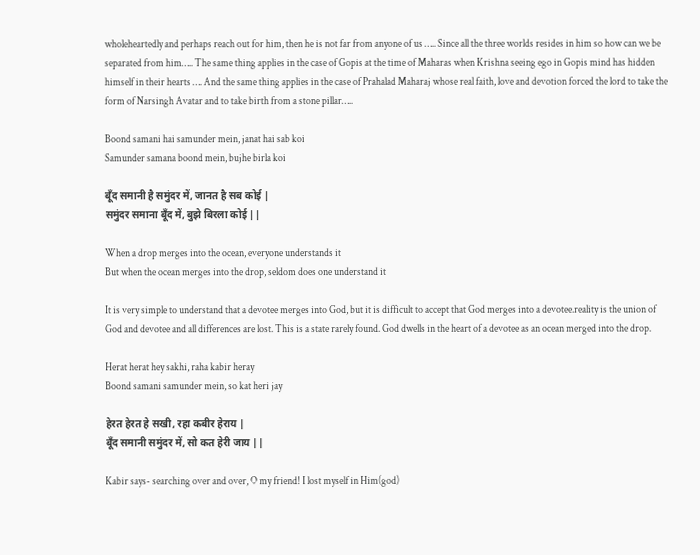wholeheartedly and perhaps reach out for him, then he is not far from anyone of us ….. Since all the three worlds resides in him so how can we be separated from him….. The same thing applies in the case of Gopis at the time of Maharas when Krishna seeing ego in Gopis mind has hidden himself in their hearts …. And the same thing applies in the case of Prahalad Maharaj whose real faith, love and devotion forced the lord to take the form of Narsingh Avatar and to take birth from a stone pillar…..

Boond samani hai samunder mein, janat hai sab koi
Samunder samana boond mein, bujhe birla koi

बूँद समानी है समुंदर में, जानत है सब कोई |
समुंदर समाना बूँद में, बुझे बिरला कोई ||

When a drop merges into the ocean, everyone understands it
But when the ocean merges into the drop, seldom does one understand it

It is very simple to understand that a devotee merges into God, but it is difficult to accept that God merges into a devotee.reality is the union of God and devotee and all differences are lost. This is a state rarely found. God dwells in the heart of a devotee as an ocean merged into the drop.

Herat herat hey sakhi, raha kabir heray
Boond samani samunder mein, so kat heri jay

हेरत हेरत हे सखी, रहा कबीर हेराय |
बूँद समानी समुंदर में, सो कत हेरी जाय ||

Kabir says- searching over and over, O my friend! I lost myself in Him(god)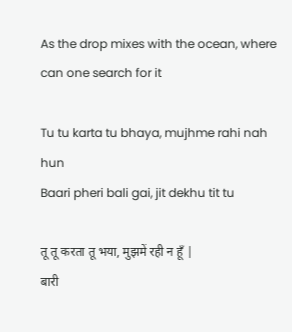As the drop mixes with the ocean, where can one search for it

Tu tu karta tu bhaya, mujhme rahi nah hun
Baari pheri bali gai, jit dekhu tit tu

तू तू करता तू भया, मुझमें रही न हूँ |
बारी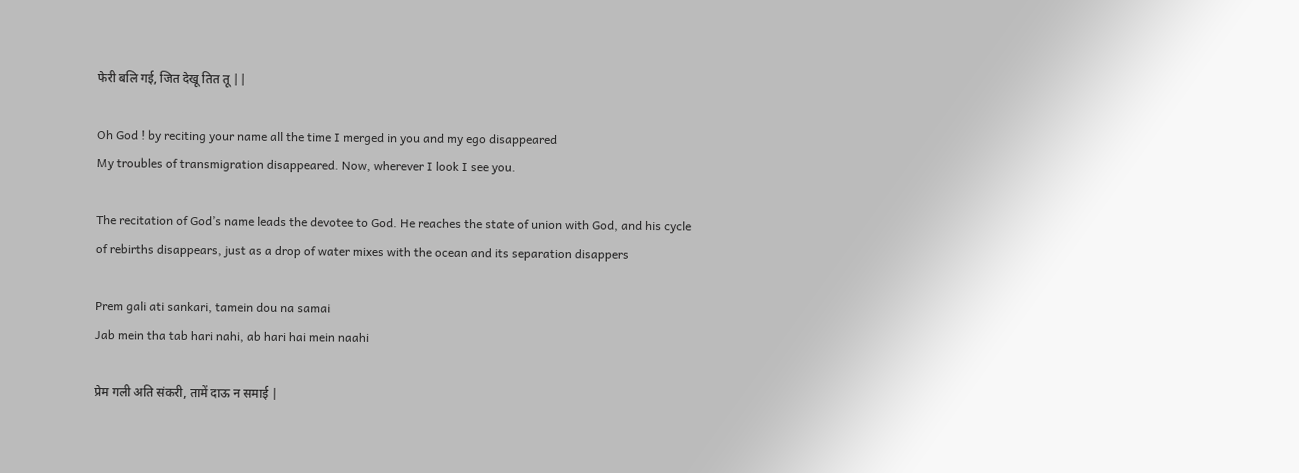फेरी बलि गई, जित देखू तित तू ||

Oh God ! by reciting your name all the time I merged in you and my ego disappeared
My troubles of transmigration disappeared. Now, wherever I look I see you.

The recitation of God’s name leads the devotee to God. He reaches the state of union with God, and his cycle of rebirths disappears, just as a drop of water mixes with the ocean and its separation disappers

Prem gali ati sankari, tamein dou na samai
Jab mein tha tab hari nahi, ab hari hai mein naahi

प्रेम गली अति संकरी, तामें दाऊ न समाई |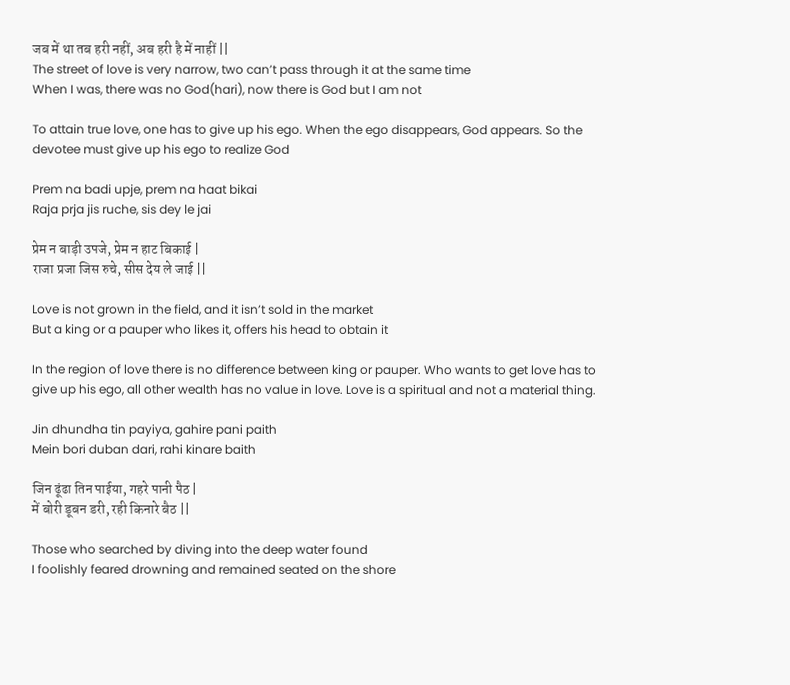जब में था तब हरी नहीं, अब हरी है में नाहीं ||
The street of love is very narrow, two can’t pass through it at the same time
When I was, there was no God(hari), now there is God but I am not

To attain true love, one has to give up his ego. When the ego disappears, God appears. So the devotee must give up his ego to realize God

Prem na badi upje, prem na haat bikai
Raja prja jis ruche, sis dey le jai

प्रेम न बाड़ी उपजे, प्रेम न हाट बिकाई |
राजा प्रजा जिस रुचे, सीस देय ले जाई ||

Love is not grown in the field, and it isn’t sold in the market
But a king or a pauper who likes it, offers his head to obtain it

In the region of love there is no difference between king or pauper. Who wants to get love has to give up his ego, all other wealth has no value in love. Love is a spiritual and not a material thing.

Jin dhundha tin payiya, gahire pani paith
Mein bori duban dari, rahi kinare baith

जिन ढूंढा तिन पाईया, गहरे पानी पैठ |
में बोरी डूबन डरी, रही किनारे बैठ ||

Those who searched by diving into the deep water found
I foolishly feared drowning and remained seated on the shore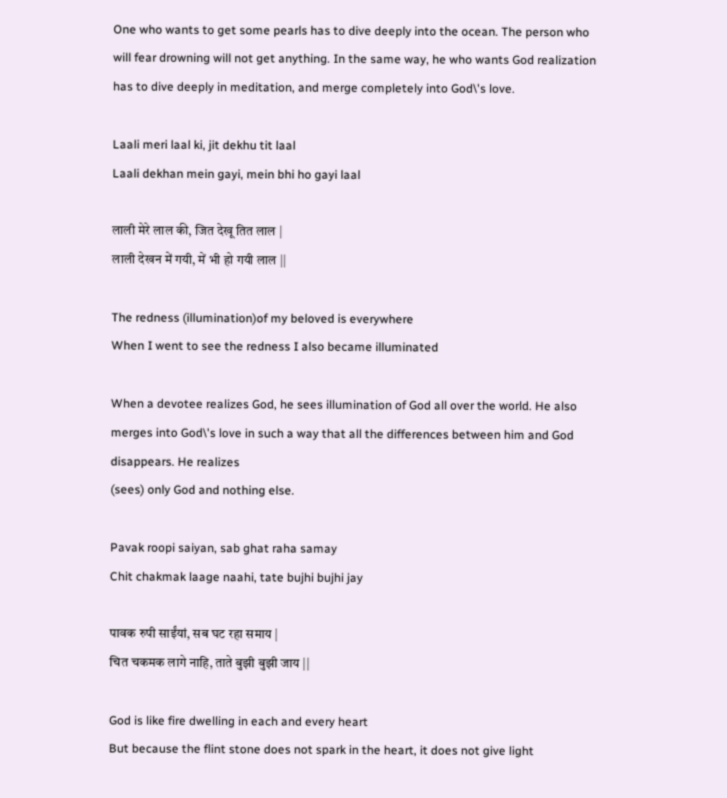One who wants to get some pearls has to dive deeply into the ocean. The person who will fear drowning will not get anything. In the same way, he who wants God realization has to dive deeply in meditation, and merge completely into God\'s love.

Laali meri laal ki, jit dekhu tit laal
Laali dekhan mein gayi, mein bhi ho gayi laal

लाली मेरे लाल की, जित देखू तित लाल |
लाली देखन में गयी, में भी हो गयी लाल ||

The redness (illumination)of my beloved is everywhere
When I went to see the redness I also became illuminated

When a devotee realizes God, he sees illumination of God all over the world. He also merges into God\'s love in such a way that all the differences between him and God disappears. He realizes
(sees) only God and nothing else.

Pavak roopi saiyan, sab ghat raha samay
Chit chakmak laage naahi, tate bujhi bujhi jay

पावक रुपी साईंयां, सब घट रहा समाय |
चित चकमक लागे नाहि, ताते बुझी बुझी जाय ||

God is like fire dwelling in each and every heart
But because the flint stone does not spark in the heart, it does not give light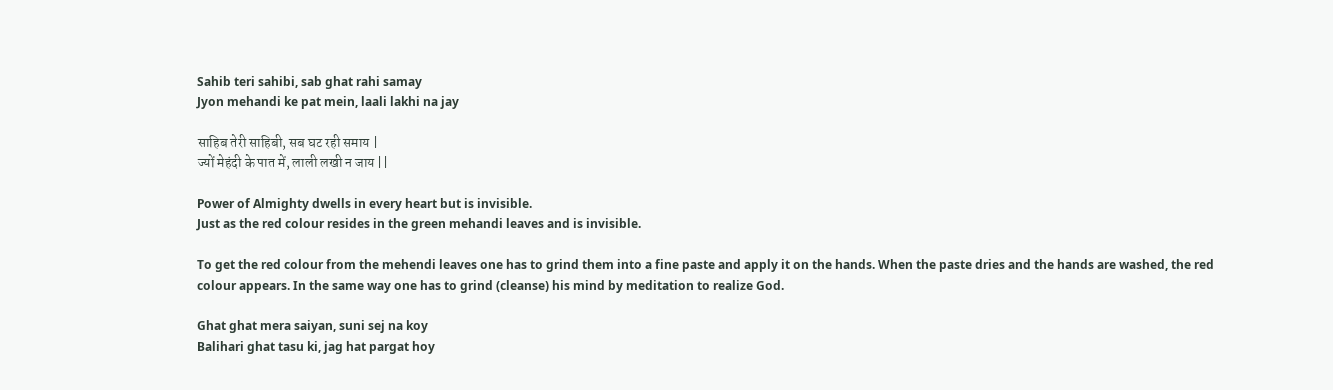Sahib teri sahibi, sab ghat rahi samay
Jyon mehandi ke pat mein, laali lakhi na jay

साहिब तेरी साहिबी, सब घट रही समाय |
ज्यों मेहंदी के पात में, लाली लखी न जाय ||

Power of Almighty dwells in every heart but is invisible.
Just as the red colour resides in the green mehandi leaves and is invisible.

To get the red colour from the mehendi leaves one has to grind them into a fine paste and apply it on the hands. When the paste dries and the hands are washed, the red colour appears. In the same way one has to grind (cleanse) his mind by meditation to realize God.

Ghat ghat mera saiyan, suni sej na koy
Balihari ghat tasu ki, jag hat pargat hoy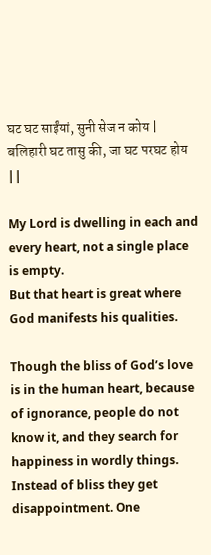घट घट साईंयां, सुनी सेज न कोय |
बलिहारी घट तासु की, जा घट परघट होय ||

My Lord is dwelling in each and every heart, not a single place is empty.
But that heart is great where God manifests his qualities.

Though the bliss of God’s love is in the human heart, because of ignorance, people do not know it, and they search for happiness in wordly things. Instead of bliss they get disappointment. One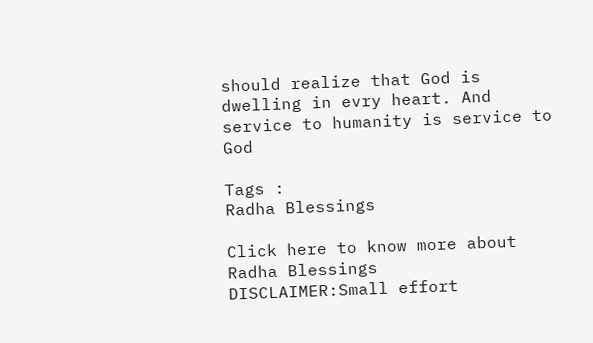should realize that God is dwelling in evry heart. And service to humanity is service to God

Tags :
Radha Blessings

Click here to know more about Radha Blessings
DISCLAIMER:Small effort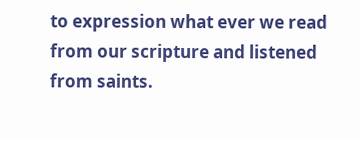to expression what ever we read from our scripture and listened from saints.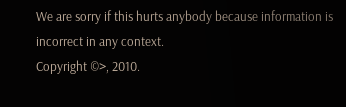We are sorry if this hurts anybody because information is incorrect in any context.
Copyright ©>, 2010.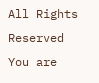All Rights Reserved
You are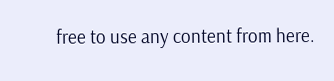free to use any content from here.